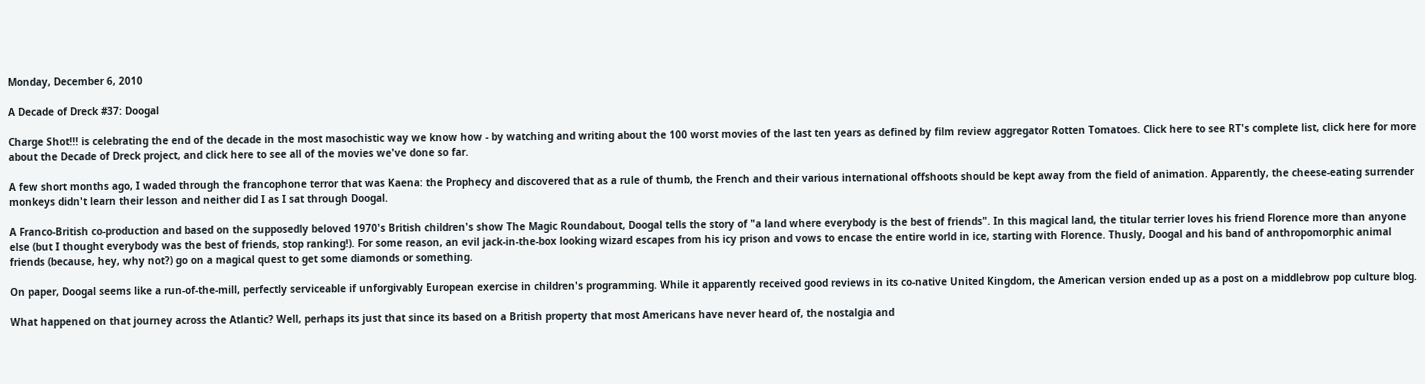Monday, December 6, 2010

A Decade of Dreck #37: Doogal

Charge Shot!!! is celebrating the end of the decade in the most masochistic way we know how - by watching and writing about the 100 worst movies of the last ten years as defined by film review aggregator Rotten Tomatoes. Click here to see RT's complete list, click here for more about the Decade of Dreck project, and click here to see all of the movies we've done so far.

A few short months ago, I waded through the francophone terror that was Kaena: the Prophecy and discovered that as a rule of thumb, the French and their various international offshoots should be kept away from the field of animation. Apparently, the cheese-eating surrender monkeys didn't learn their lesson and neither did I as I sat through Doogal.

A Franco-British co-production and based on the supposedly beloved 1970's British children's show The Magic Roundabout, Doogal tells the story of "a land where everybody is the best of friends". In this magical land, the titular terrier loves his friend Florence more than anyone else (but I thought everybody was the best of friends, stop ranking!). For some reason, an evil jack-in-the-box looking wizard escapes from his icy prison and vows to encase the entire world in ice, starting with Florence. Thusly, Doogal and his band of anthropomorphic animal friends (because, hey, why not?) go on a magical quest to get some diamonds or something.

On paper, Doogal seems like a run-of-the-mill, perfectly serviceable if unforgivably European exercise in children's programming. While it apparently received good reviews in its co-native United Kingdom, the American version ended up as a post on a middlebrow pop culture blog.

What happened on that journey across the Atlantic? Well, perhaps its just that since its based on a British property that most Americans have never heard of, the nostalgia and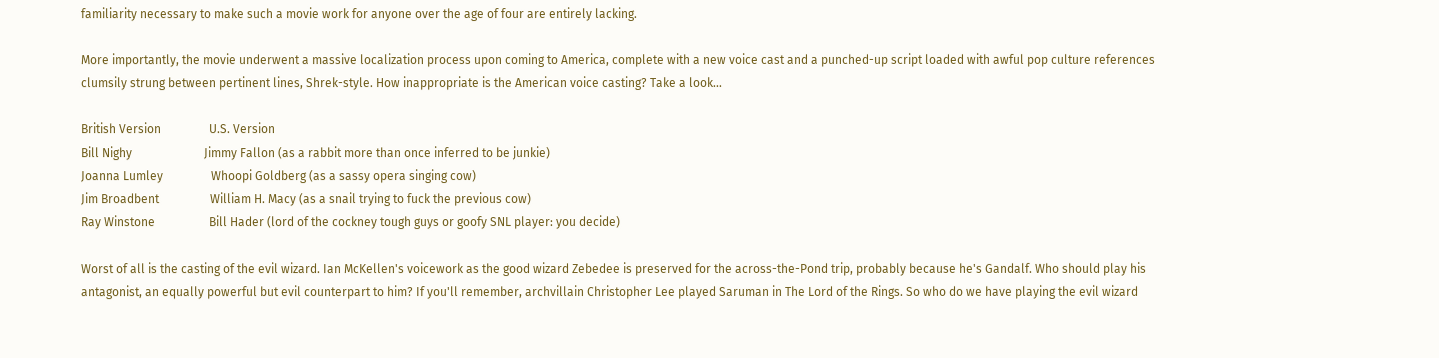familiarity necessary to make such a movie work for anyone over the age of four are entirely lacking.

More importantly, the movie underwent a massive localization process upon coming to America, complete with a new voice cast and a punched-up script loaded with awful pop culture references clumsily strung between pertinent lines, Shrek-style. How inappropriate is the American voice casting? Take a look...

British Version                U.S. Version
Bill Nighy                        Jimmy Fallon (as a rabbit more than once inferred to be junkie)
Joanna Lumley                Whoopi Goldberg (as a sassy opera singing cow)
Jim Broadbent                 William H. Macy (as a snail trying to fuck the previous cow)
Ray Winstone                  Bill Hader (lord of the cockney tough guys or goofy SNL player: you decide)

Worst of all is the casting of the evil wizard. Ian McKellen's voicework as the good wizard Zebedee is preserved for the across-the-Pond trip, probably because he's Gandalf. Who should play his antagonist, an equally powerful but evil counterpart to him? If you'll remember, archvillain Christopher Lee played Saruman in The Lord of the Rings. So who do we have playing the evil wizard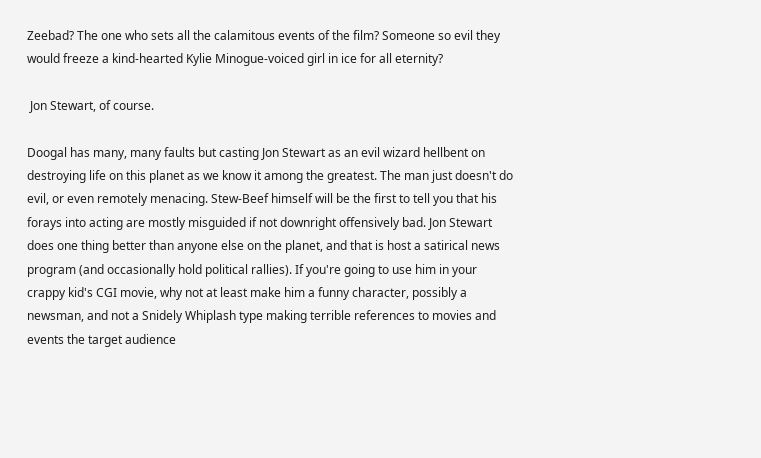Zeebad? The one who sets all the calamitous events of the film? Someone so evil they would freeze a kind-hearted Kylie Minogue-voiced girl in ice for all eternity?

 Jon Stewart, of course.

Doogal has many, many faults but casting Jon Stewart as an evil wizard hellbent on destroying life on this planet as we know it among the greatest. The man just doesn't do evil, or even remotely menacing. Stew-Beef himself will be the first to tell you that his forays into acting are mostly misguided if not downright offensively bad. Jon Stewart does one thing better than anyone else on the planet, and that is host a satirical news program (and occasionally hold political rallies). If you're going to use him in your crappy kid's CGI movie, why not at least make him a funny character, possibly a newsman, and not a Snidely Whiplash type making terrible references to movies and events the target audience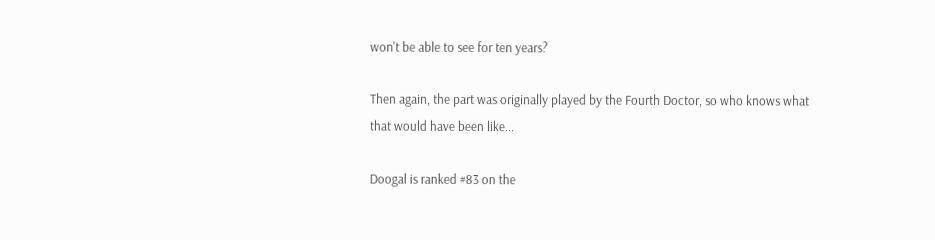won't be able to see for ten years?

Then again, the part was originally played by the Fourth Doctor, so who knows what that would have been like...

Doogal is ranked #83 on the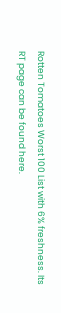Rotten Tomatoes Worst 100 List with 6% freshness. Its RT page can be found here.